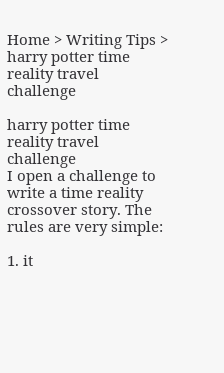Home > Writing Tips > harry potter time reality travel challenge

harry potter time reality travel challenge
I open a challenge to write a time reality crossover story. The rules are very simple:

1. it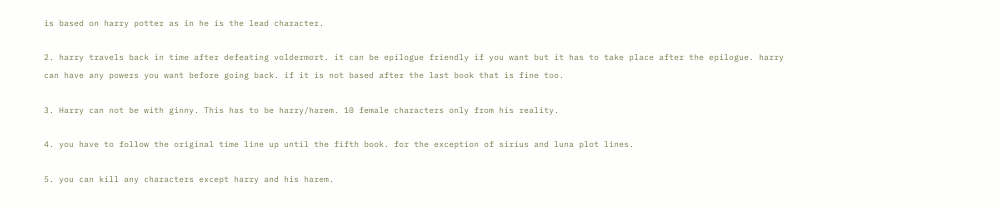is based on harry potter as in he is the lead character.

2. harry travels back in time after defeating voldermort. it can be epilogue friendly if you want but it has to take place after the epilogue. harry can have any powers you want before going back. if it is not based after the last book that is fine too.

3. Harry can not be with ginny. This has to be harry/harem. 10 female characters only from his reality.

4. you have to follow the original time line up until the fifth book. for the exception of sirius and luna plot lines.

5. you can kill any characters except harry and his harem.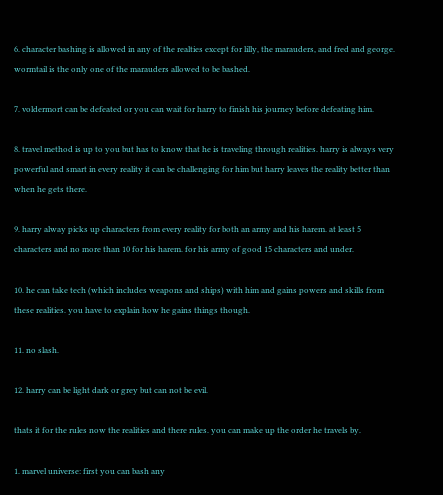6. character bashing is allowed in any of the realties except for lilly, the marauders, and fred and george. wormtail is the only one of the marauders allowed to be bashed.

7. voldermort can be defeated or you can wait for harry to finish his journey before defeating him.

8. travel method is up to you but has to know that he is traveling through realities. harry is always very powerful and smart in every reality it can be challenging for him but harry leaves the reality better than when he gets there.

9. harry alway picks up characters from every reality for both an army and his harem. at least 5 characters and no more than 10 for his harem. for his army of good 15 characters and under.

10. he can take tech (which includes weapons and ships) with him and gains powers and skills from these realities. you have to explain how he gains things though.

11. no slash.

12. harry can be light dark or grey but can not be evil.

thats it for the rules now the realities and there rules. you can make up the order he travels by.

1. marvel universe: first you can bash any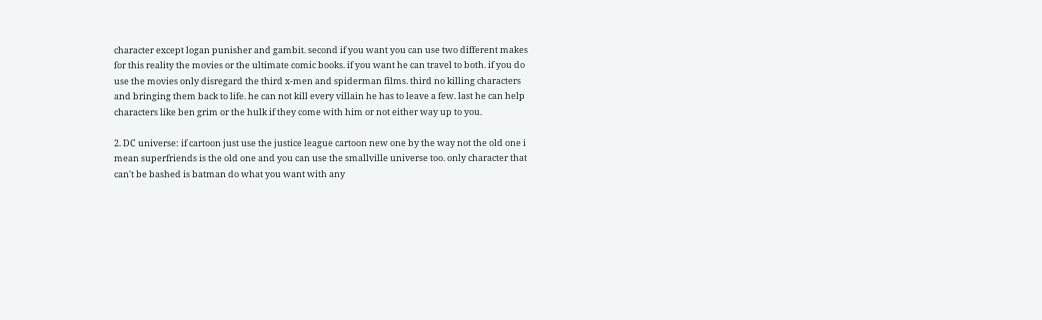character except logan punisher and gambit. second if you want you can use two different makes for this reality the movies or the ultimate comic books. if you want he can travel to both. if you do use the movies only disregard the third x-men and spiderman films. third no killing characters and bringing them back to life. he can not kill every villain he has to leave a few. last he can help characters like ben grim or the hulk if they come with him or not either way up to you.

2. DC universe: if cartoon just use the justice league cartoon new one by the way not the old one i mean superfriends is the old one and you can use the smallville universe too. only character that can't be bashed is batman do what you want with any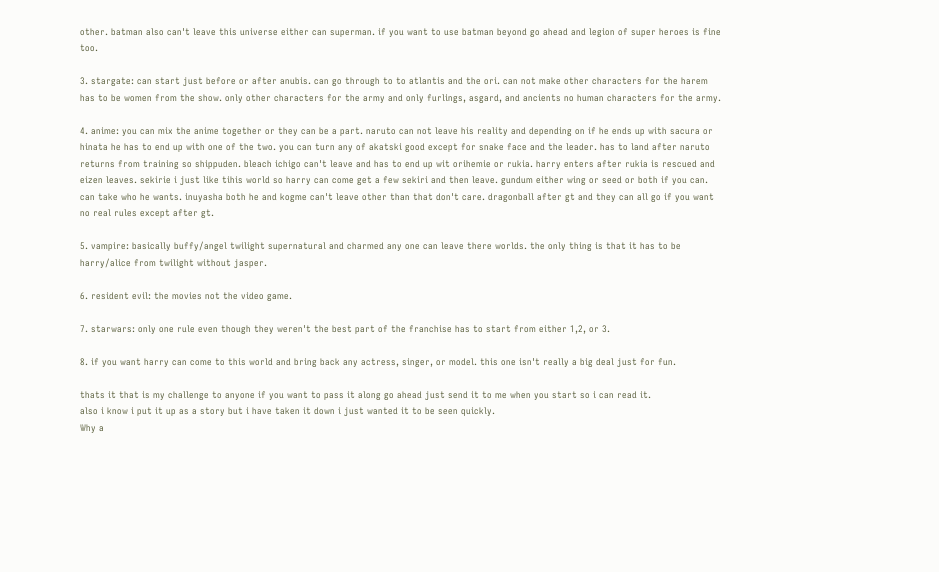other. batman also can't leave this universe either can superman. if you want to use batman beyond go ahead and legion of super heroes is fine too.

3. stargate: can start just before or after anubis. can go through to to atlantis and the ori. can not make other characters for the harem has to be women from the show. only other characters for the army and only furlings, asgard, and ancients no human characters for the army.

4. anime: you can mix the anime together or they can be a part. naruto can not leave his reality and depending on if he ends up with sacura or hinata he has to end up with one of the two. you can turn any of akatski good except for snake face and the leader. has to land after naruto returns from training so shippuden. bleach ichigo can't leave and has to end up wit orihemie or rukia. harry enters after rukia is rescued and eizen leaves. sekirie i just like tihis world so harry can come get a few sekiri and then leave. gundum either wing or seed or both if you can. can take who he wants. inuyasha both he and kogme can't leave other than that don't care. dragonball after gt and they can all go if you want no real rules except after gt.

5. vampire: basically buffy/angel twilight supernatural and charmed any one can leave there worlds. the only thing is that it has to be harry/alice from twilight without jasper.

6. resident evil: the movies not the video game.

7. starwars: only one rule even though they weren't the best part of the franchise has to start from either 1,2, or 3.

8. if you want harry can come to this world and bring back any actress, singer, or model. this one isn't really a big deal just for fun.

thats it that is my challenge to anyone if you want to pass it along go ahead just send it to me when you start so i can read it.
also i know i put it up as a story but i have taken it down i just wanted it to be seen quickly.
Why a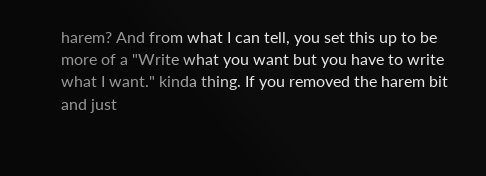harem? And from what I can tell, you set this up to be more of a "Write what you want but you have to write what I want." kinda thing. If you removed the harem bit and just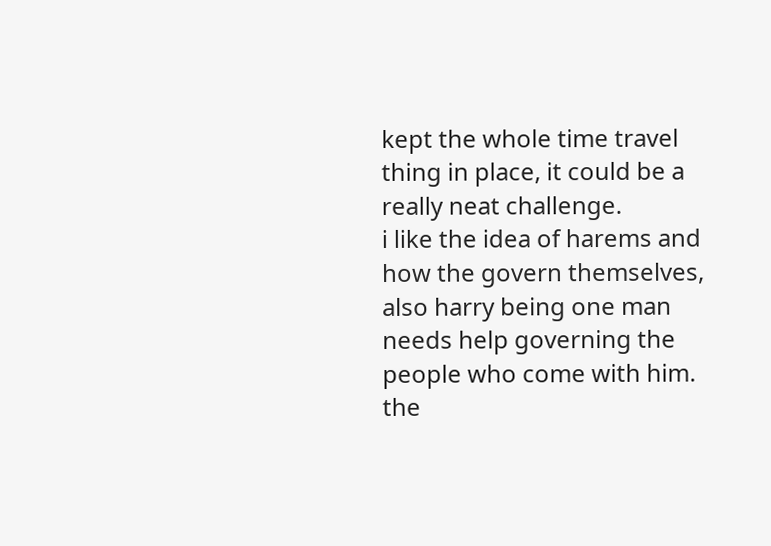kept the whole time travel thing in place, it could be a really neat challenge.
i like the idea of harems and how the govern themselves, also harry being one man needs help governing the people who come with him. the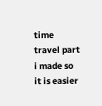time travel part i made so it is easier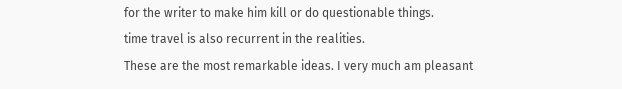for the writer to make him kill or do questionable things.
time travel is also recurrent in the realities.
These are the most remarkable ideas. I very much am pleasant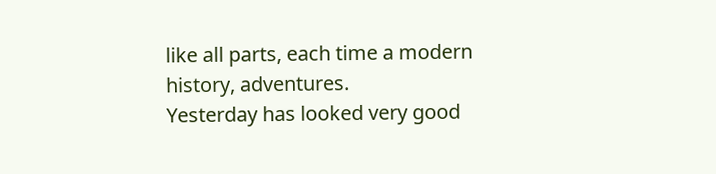like all parts, each time a modern history, adventures.
Yesterday has looked very good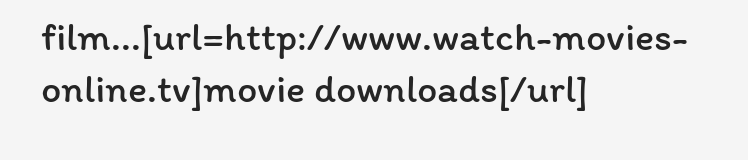film...[url=http://www.watch-movies-online.tv]movie downloads[/url]